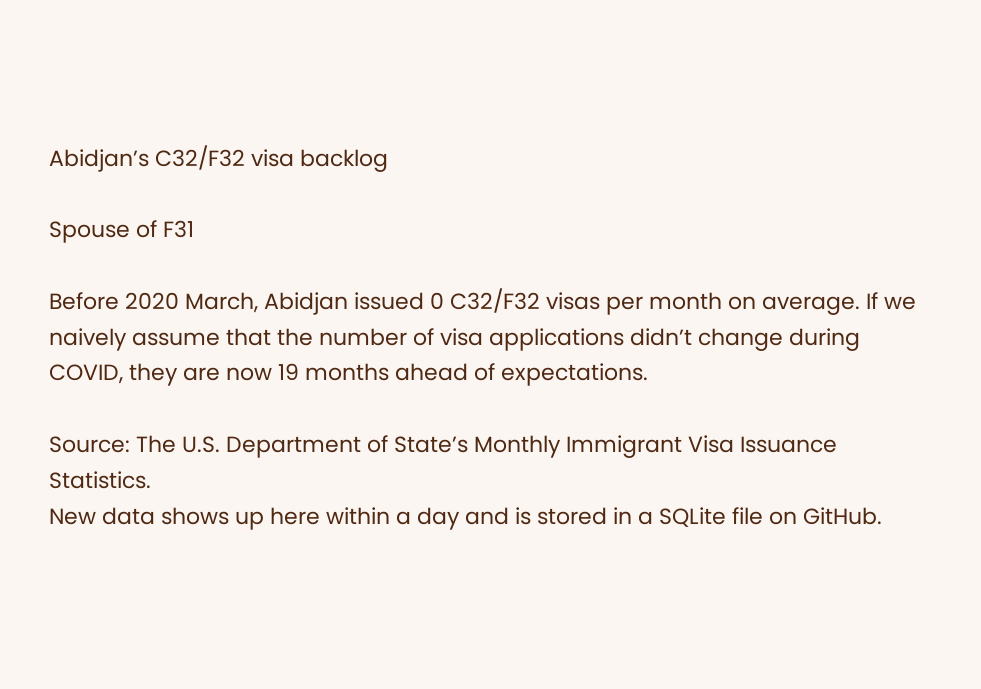Abidjan’s C32/F32 visa backlog

Spouse of F31

Before 2020 March, Abidjan issued 0 C32/F32 visas per month on average. If we naively assume that the number of visa applications didn’t change during COVID, they are now 19 months ahead of expectations.

Source: The U.S. Department of State’s Monthly Immigrant Visa Issuance Statistics.
New data shows up here within a day and is stored in a SQLite file on GitHub.